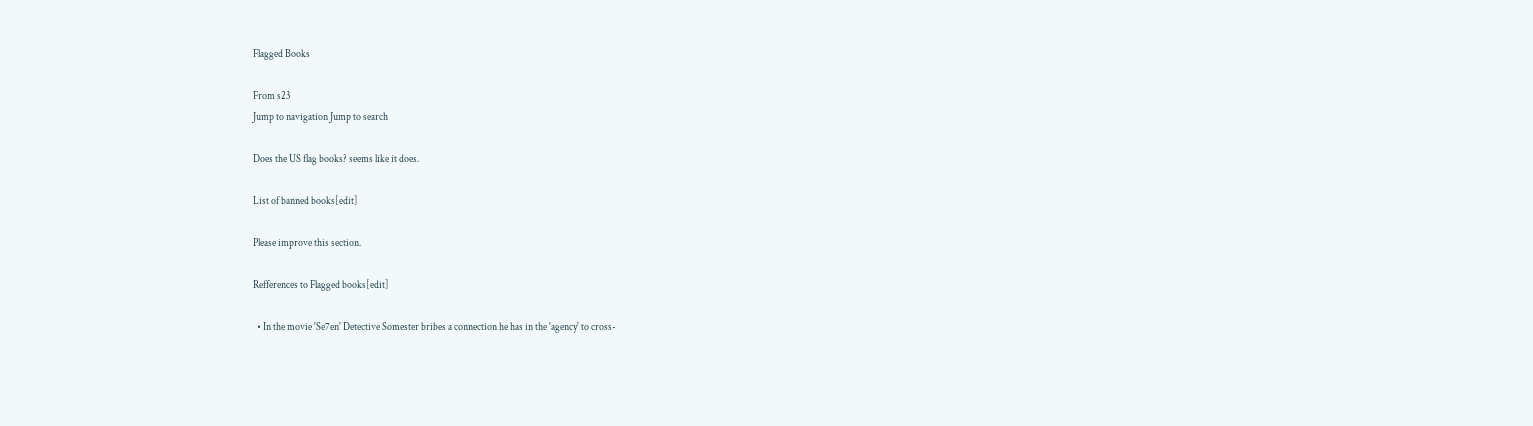Flagged Books

From s23
Jump to navigation Jump to search

Does the US flag books? seems like it does.

List of banned books[edit]

Please improve this section.

Refferences to Flagged books[edit]

  • In the movie 'Se7en' Detective Somester bribes a connection he has in the 'agency' to cross-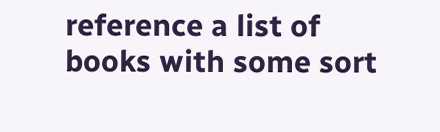reference a list of books with some sort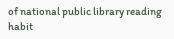of national public library reading habit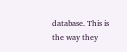database. This is the way they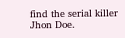find the serial killer Jhon Doe.